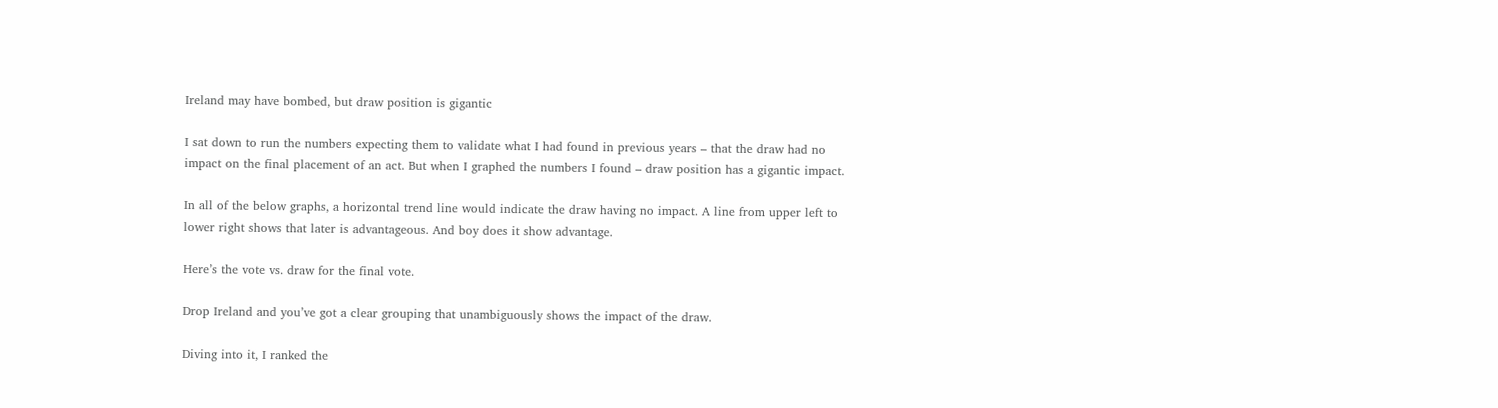Ireland may have bombed, but draw position is gigantic

I sat down to run the numbers expecting them to validate what I had found in previous years – that the draw had no impact on the final placement of an act. But when I graphed the numbers I found – draw position has a gigantic impact.

In all of the below graphs, a horizontal trend line would indicate the draw having no impact. A line from upper left to lower right shows that later is advantageous. And boy does it show advantage.

Here’s the vote vs. draw for the final vote.

Drop Ireland and you’ve got a clear grouping that unambiguously shows the impact of the draw.

Diving into it, I ranked the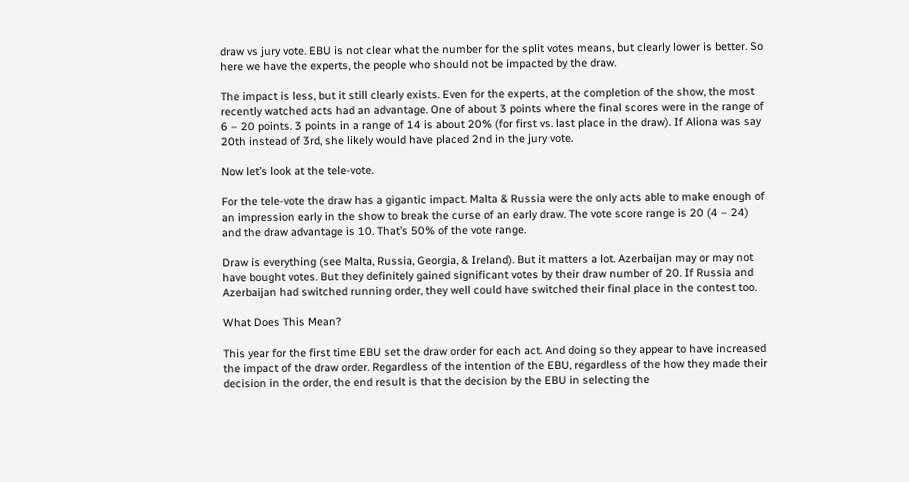draw vs jury vote. EBU is not clear what the number for the split votes means, but clearly lower is better. So here we have the experts, the people who should not be impacted by the draw.

The impact is less, but it still clearly exists. Even for the experts, at the completion of the show, the most recently watched acts had an advantage. One of about 3 points where the final scores were in the range of 6 – 20 points. 3 points in a range of 14 is about 20% (for first vs. last place in the draw). If Aliona was say 20th instead of 3rd, she likely would have placed 2nd in the jury vote.

Now let’s look at the tele-vote.

For the tele-vote the draw has a gigantic impact. Malta & Russia were the only acts able to make enough of an impression early in the show to break the curse of an early draw. The vote score range is 20 (4 – 24) and the draw advantage is 10. That’s 50% of the vote range.

Draw is everything (see Malta, Russia, Georgia, & Ireland). But it matters a lot. Azerbaijan may or may not have bought votes. But they definitely gained significant votes by their draw number of 20. If Russia and Azerbaijan had switched running order, they well could have switched their final place in the contest too.

What Does This Mean?

This year for the first time EBU set the draw order for each act. And doing so they appear to have increased the impact of the draw order. Regardless of the intention of the EBU, regardless of the how they made their decision in the order, the end result is that the decision by the EBU in selecting the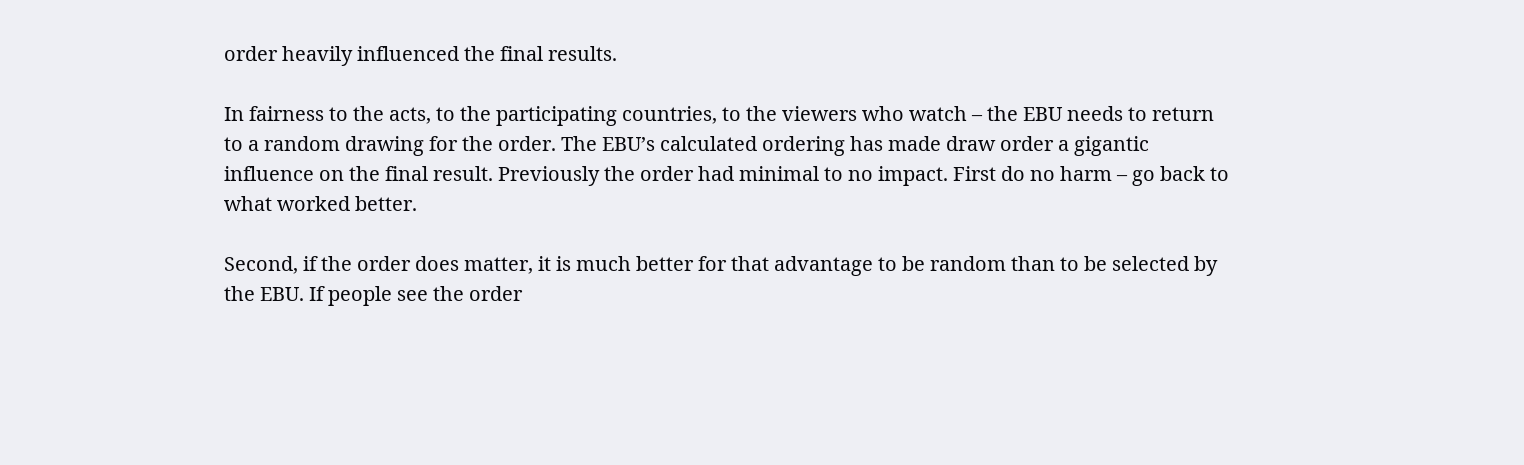order heavily influenced the final results.

In fairness to the acts, to the participating countries, to the viewers who watch – the EBU needs to return to a random drawing for the order. The EBU’s calculated ordering has made draw order a gigantic influence on the final result. Previously the order had minimal to no impact. First do no harm – go back to what worked better.

Second, if the order does matter, it is much better for that advantage to be random than to be selected by the EBU. If people see the order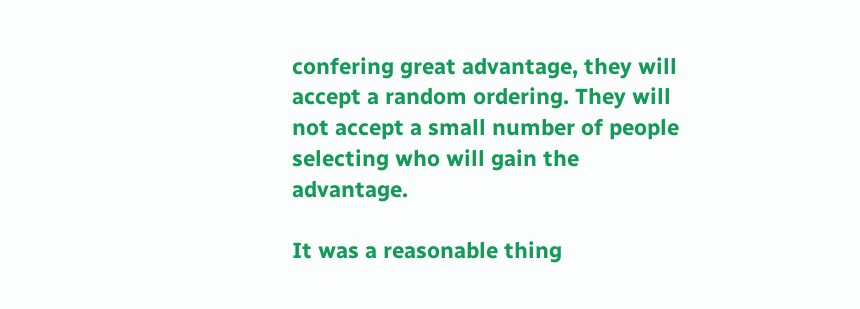confering great advantage, they will accept a random ordering. They will not accept a small number of people selecting who will gain the advantage.

It was a reasonable thing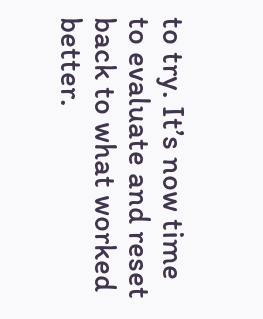to try. It’s now time to evaluate and reset back to what worked better.